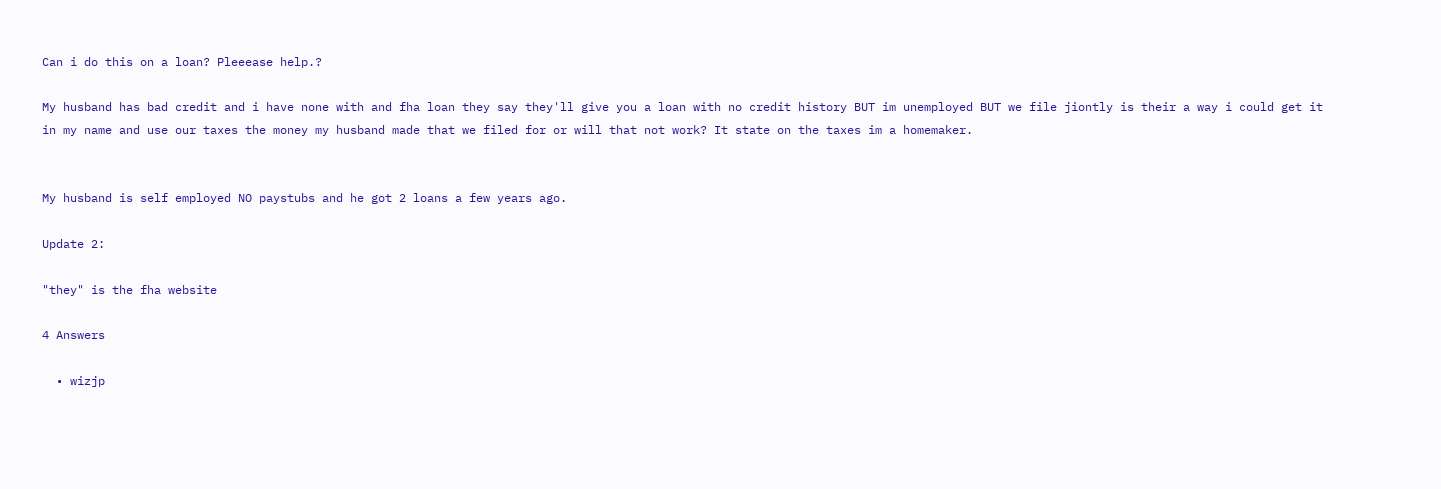Can i do this on a loan? Pleeease help.?

My husband has bad credit and i have none with and fha loan they say they'll give you a loan with no credit history BUT im unemployed BUT we file jiontly is their a way i could get it in my name and use our taxes the money my husband made that we filed for or will that not work? It state on the taxes im a homemaker.


My husband is self employed NO paystubs and he got 2 loans a few years ago.

Update 2:

"they" is the fha website

4 Answers

  • wizjp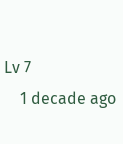Lv 7
    1 decade ago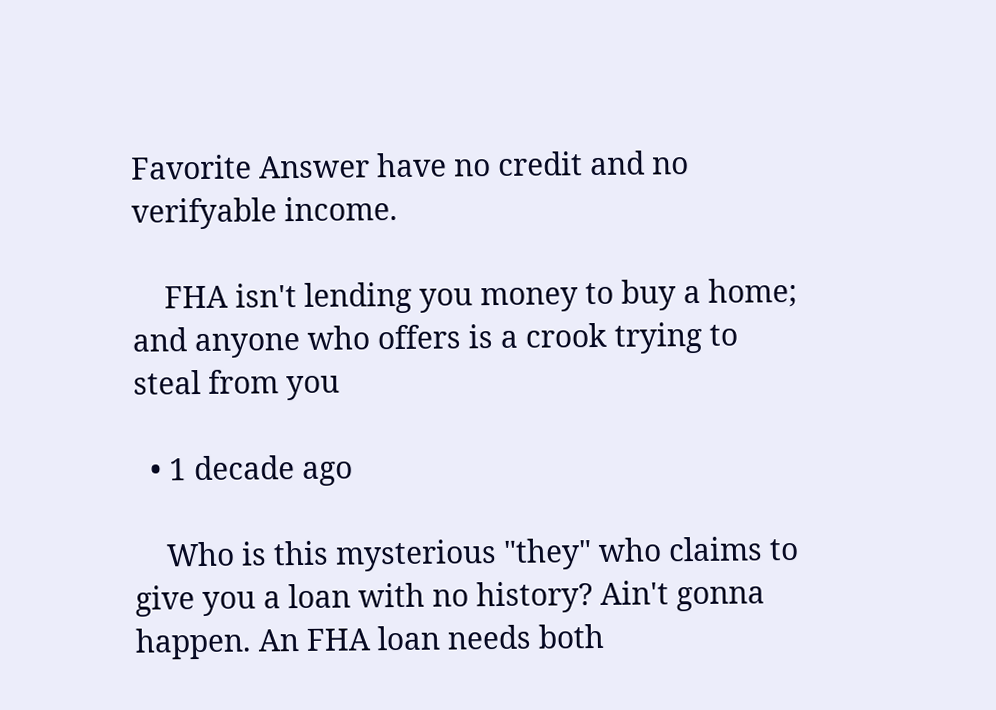Favorite Answer have no credit and no verifyable income.

    FHA isn't lending you money to buy a home; and anyone who offers is a crook trying to steal from you

  • 1 decade ago

    Who is this mysterious "they" who claims to give you a loan with no history? Ain't gonna happen. An FHA loan needs both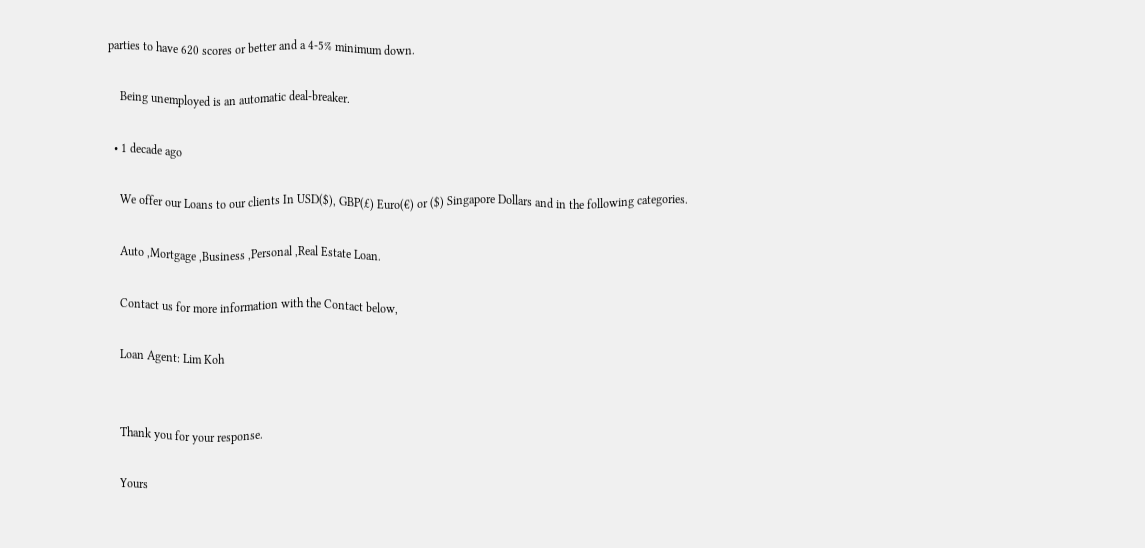parties to have 620 scores or better and a 4-5% minimum down.

    Being unemployed is an automatic deal-breaker.

  • 1 decade ago

    We offer our Loans to our clients In USD($), GBP(£) Euro(€) or ($) Singapore Dollars and in the following categories.

    Auto ,Mortgage ,Business ,Personal ,Real Estate Loan.

    Contact us for more information with the Contact below,

    Loan Agent: Lim Koh


    Thank you for your response.

    Yours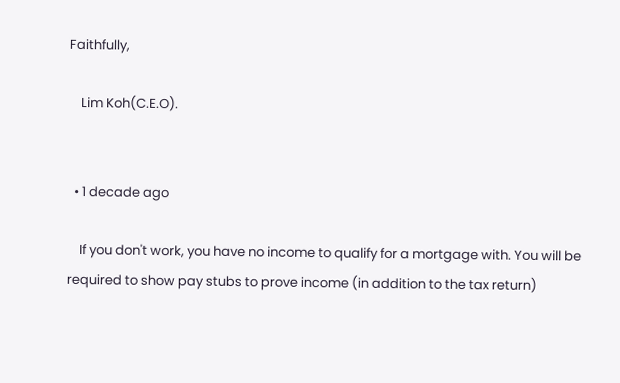Faithfully,

    Lim Koh(C.E.O).


  • 1 decade ago

    If you don't work, you have no income to qualify for a mortgage with. You will be required to show pay stubs to prove income (in addition to the tax return)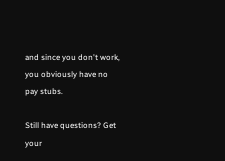and since you don't work, you obviously have no pay stubs.

Still have questions? Get your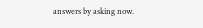answers by asking now.